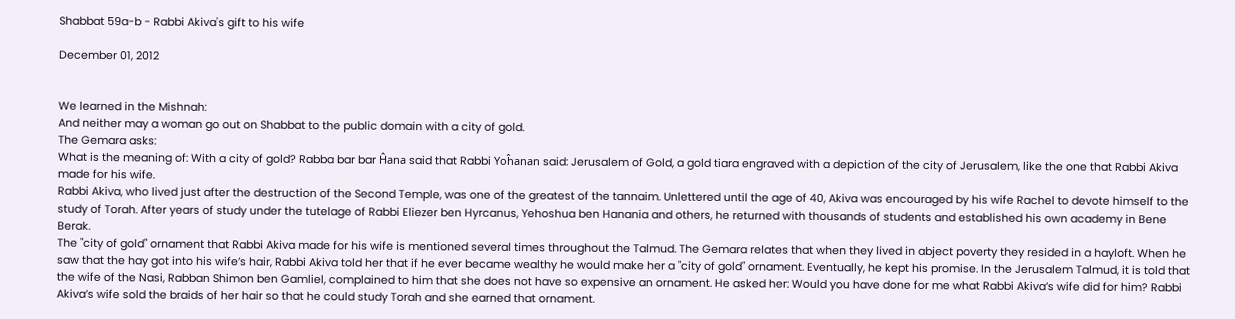Shabbat 59a-b - Rabbi Akiva's gift to his wife

December 01, 2012


We learned in the Mishnah:
And neither may a woman go out on Shabbat to the public domain with a city of gold.
The Gemara asks:
What is the meaning of: With a city of gold? Rabba bar bar Ĥana said that Rabbi Yoĥanan said: Jerusalem of Gold, a gold tiara engraved with a depiction of the city of Jerusalem, like the one that Rabbi Akiva made for his wife.
Rabbi Akiva, who lived just after the destruction of the Second Temple, was one of the greatest of the tannaim. Unlettered until the age of 40, Akiva was encouraged by his wife Rachel to devote himself to the study of Torah. After years of study under the tutelage of Rabbi Eliezer ben Hyrcanus, Yehoshua ben Hanania and others, he returned with thousands of students and established his own academy in Bene Berak.
The "city of gold" ornament that Rabbi Akiva made for his wife is mentioned several times throughout the Talmud. The Gemara relates that when they lived in abject poverty they resided in a hayloft. When he saw that the hay got into his wife’s hair, Rabbi Akiva told her that if he ever became wealthy he would make her a "city of gold" ornament. Eventually, he kept his promise. In the Jerusalem Talmud, it is told that the wife of the Nasi, Rabban Shimon ben Gamliel, complained to him that she does not have so expensive an ornament. He asked her: Would you have done for me what Rabbi Akiva’s wife did for him? Rabbi Akiva’s wife sold the braids of her hair so that he could study Torah and she earned that ornament.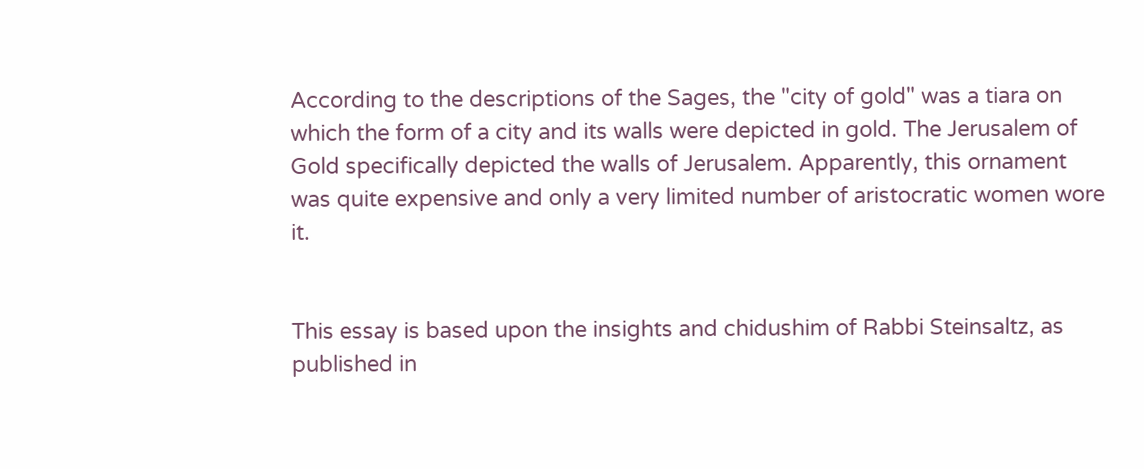According to the descriptions of the Sages, the "city of gold" was a tiara on which the form of a city and its walls were depicted in gold. The Jerusalem of Gold specifically depicted the walls of Jerusalem. Apparently, this ornament was quite expensive and only a very limited number of aristocratic women wore it.


This essay is based upon the insights and chidushim of Rabbi Steinsaltz, as published in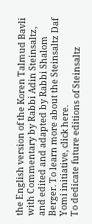the English version of the Koren Talmud Bavli with Commentary by Rabbi Adin Steinsaltz, and edited and adapted by Rabbi Shalom Berger. To learn more about the Steinsaltz Daf Yomi initiative, click here.
To dedicate future editions of Steinsaltz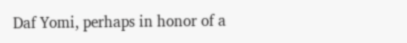Daf Yomi, perhaps in honor of a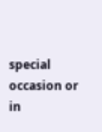special occasion or
in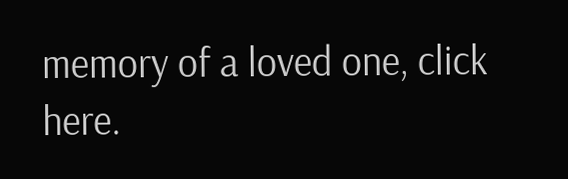memory of a loved one, click here.